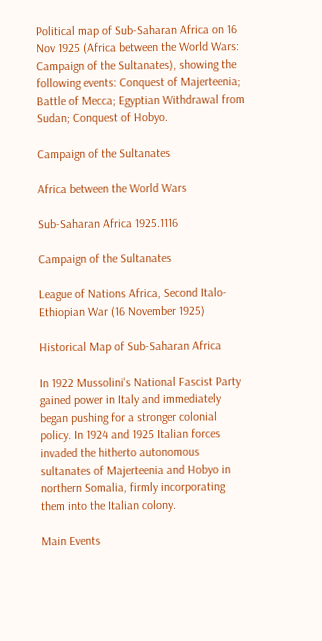Political map of Sub-Saharan Africa on 16 Nov 1925 (Africa between the World Wars: Campaign of the Sultanates), showing the following events: Conquest of Majerteenia; Battle of Mecca; Egyptian Withdrawal from Sudan; Conquest of Hobyo.

Campaign of the Sultanates

Africa between the World Wars

Sub-Saharan Africa 1925.1116

Campaign of the Sultanates

League of Nations Africa, Second Italo-Ethiopian War (16 November 1925)

Historical Map of Sub-Saharan Africa

In 1922 Mussolini's National Fascist Party gained power in Italy and immediately began pushing for a stronger colonial policy. In 1924 and 1925 Italian forces invaded the hitherto autonomous sultanates of Majerteenia and Hobyo in northern Somalia, firmly incorporating them into the Italian colony.

Main Events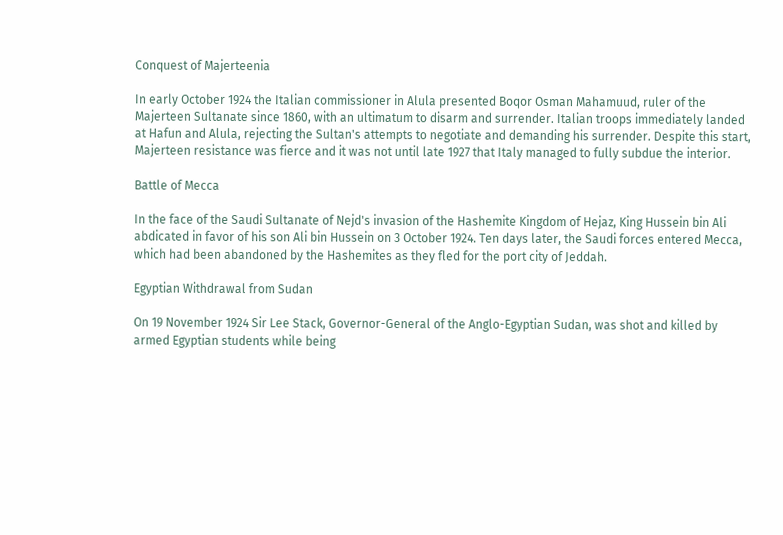Conquest of Majerteenia

In early October 1924 the Italian commissioner in Alula presented Boqor Osman Mahamuud, ruler of the Majerteen Sultanate since 1860, with an ultimatum to disarm and surrender. Italian troops immediately landed at Hafun and Alula, rejecting the Sultan's attempts to negotiate and demanding his surrender. Despite this start, Majerteen resistance was fierce and it was not until late 1927 that Italy managed to fully subdue the interior.

Battle of Mecca

In the face of the Saudi Sultanate of Nejd's invasion of the Hashemite Kingdom of Hejaz, King Hussein bin Ali abdicated in favor of his son Ali bin Hussein on 3 October 1924. Ten days later, the Saudi forces entered Mecca, which had been abandoned by the Hashemites as they fled for the port city of Jeddah.

Egyptian Withdrawal from Sudan

On 19 November 1924 Sir Lee Stack, Governor-General of the Anglo-Egyptian Sudan, was shot and killed by armed Egyptian students while being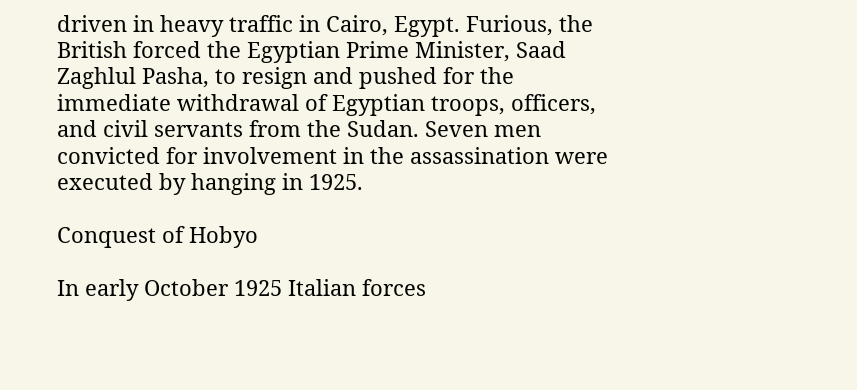driven in heavy traffic in Cairo, Egypt. Furious, the British forced the Egyptian Prime Minister, Saad Zaghlul Pasha, to resign and pushed for the immediate withdrawal of Egyptian troops, officers, and civil servants from the Sudan. Seven men convicted for involvement in the assassination were executed by hanging in 1925.

Conquest of Hobyo

In early October 1925 Italian forces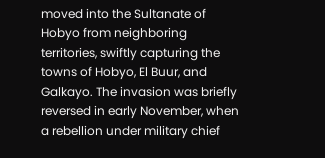moved into the Sultanate of Hobyo from neighboring territories, swiftly capturing the towns of Hobyo, El Buur, and Galkayo. The invasion was briefly reversed in early November, when a rebellion under military chief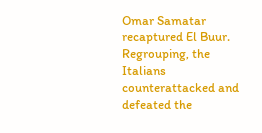Omar Samatar recaptured El Buur. Regrouping, the Italians counterattacked and defeated the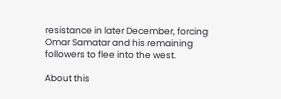resistance in later December, forcing Omar Samatar and his remaining followers to flee into the west.

About this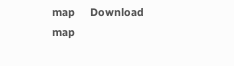map     Download map